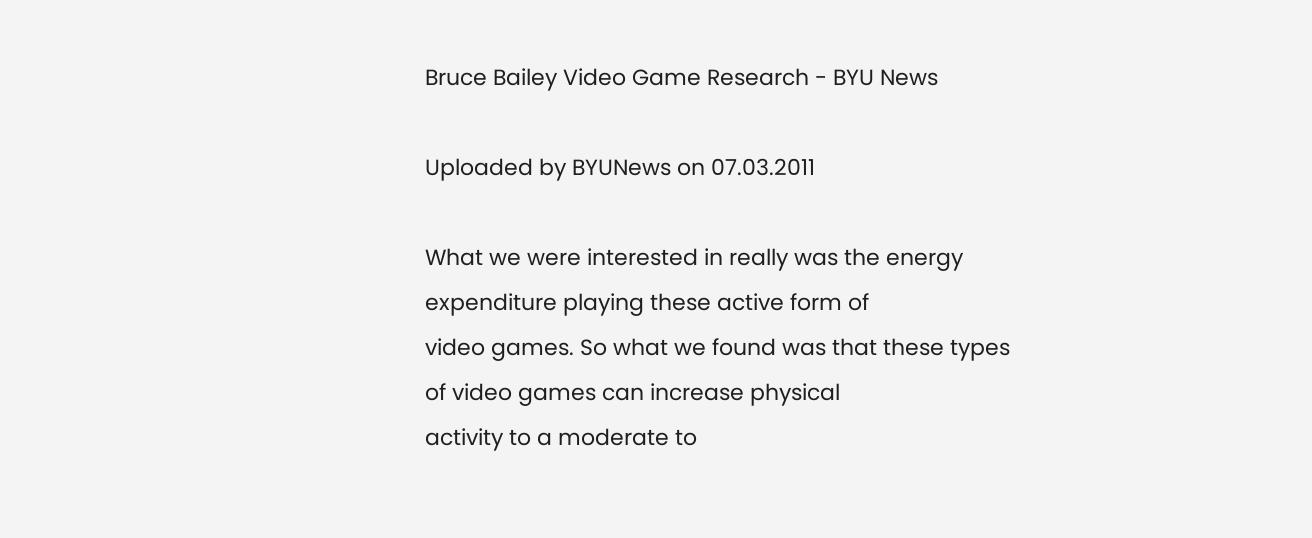Bruce Bailey Video Game Research - BYU News

Uploaded by BYUNews on 07.03.2011

What we were interested in really was the energy
expenditure playing these active form of
video games. So what we found was that these types
of video games can increase physical
activity to a moderate to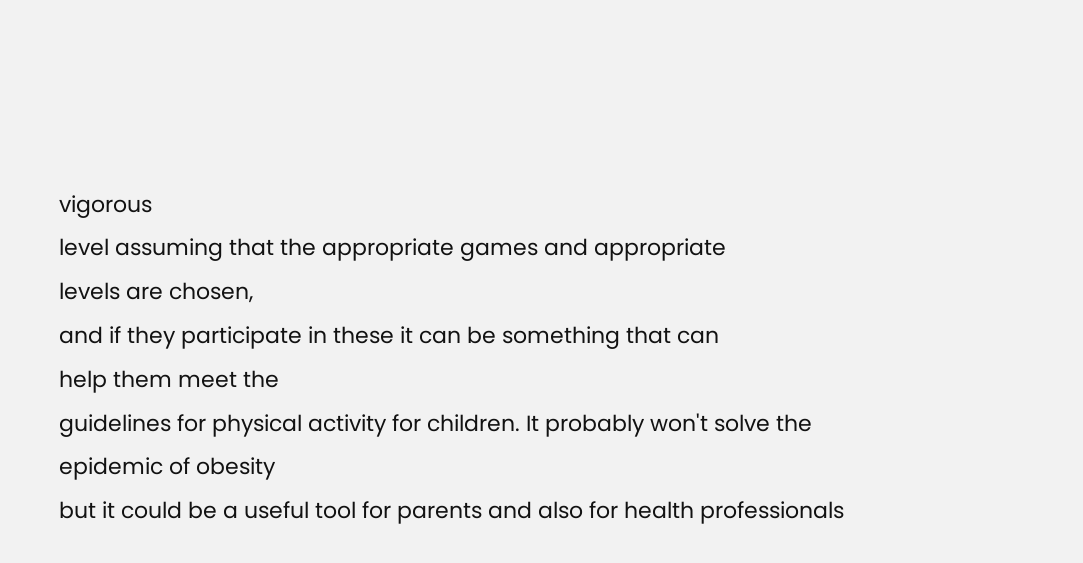vigorous
level assuming that the appropriate games and appropriate
levels are chosen,
and if they participate in these it can be something that can
help them meet the
guidelines for physical activity for children. It probably won't solve the epidemic of obesity
but it could be a useful tool for parents and also for health professionals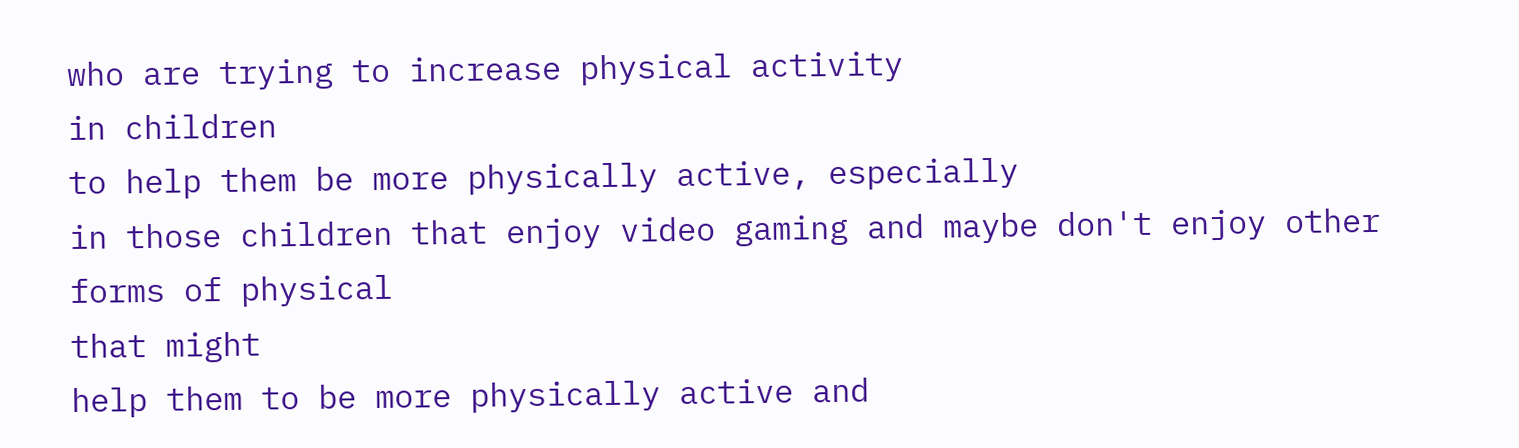who are trying to increase physical activity
in children
to help them be more physically active, especially
in those children that enjoy video gaming and maybe don't enjoy other forms of physical
that might
help them to be more physically active and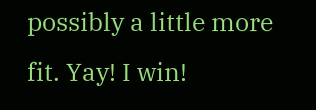possibly a little more fit. Yay! I win!